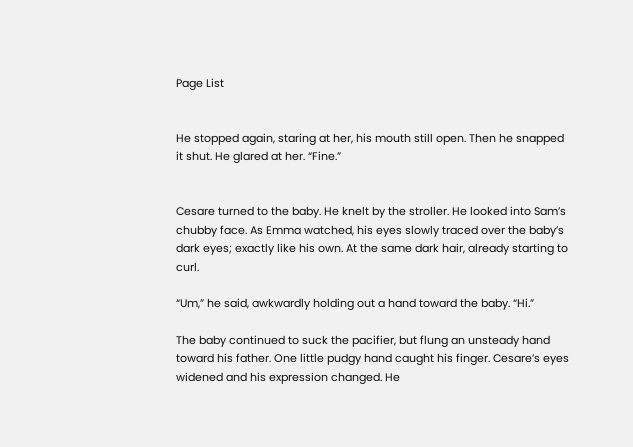Page List


He stopped again, staring at her, his mouth still open. Then he snapped it shut. He glared at her. “Fine.”


Cesare turned to the baby. He knelt by the stroller. He looked into Sam’s chubby face. As Emma watched, his eyes slowly traced over the baby’s dark eyes; exactly like his own. At the same dark hair, already starting to curl.

“Um,” he said, awkwardly holding out a hand toward the baby. “Hi.”

The baby continued to suck the pacifier, but flung an unsteady hand toward his father. One little pudgy hand caught his finger. Cesare’s eyes widened and his expression changed. He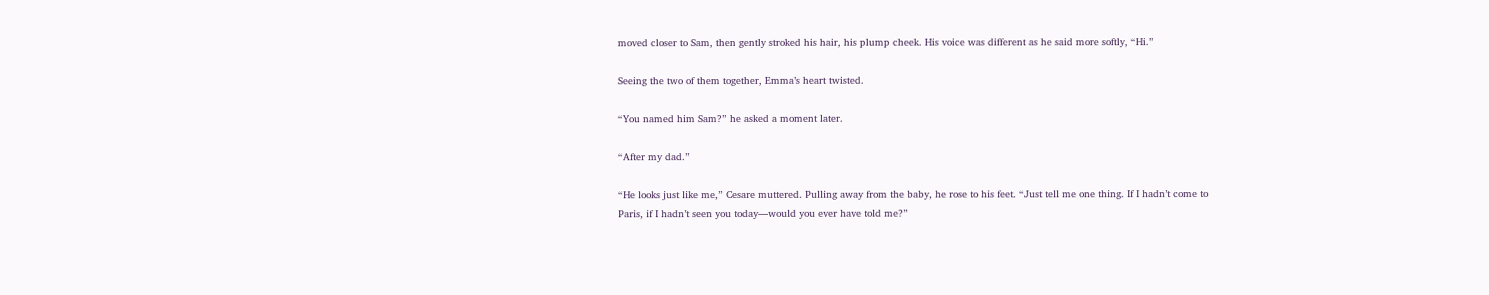moved closer to Sam, then gently stroked his hair, his plump cheek. His voice was different as he said more softly, “Hi.”

Seeing the two of them together, Emma’s heart twisted.

“You named him Sam?” he asked a moment later.

“After my dad.”

“He looks just like me,” Cesare muttered. Pulling away from the baby, he rose to his feet. “Just tell me one thing. If I hadn’t come to Paris, if I hadn’t seen you today—would you ever have told me?”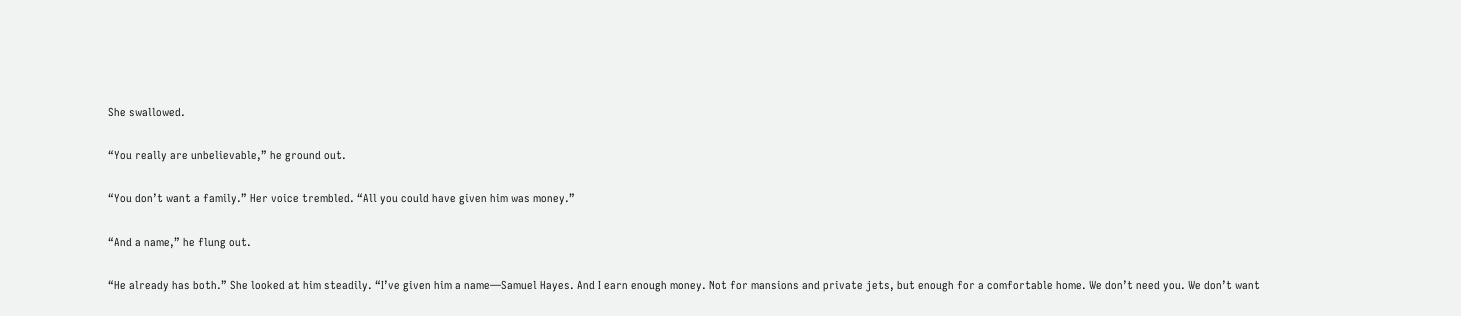She swallowed.

“You really are unbelievable,” he ground out.

“You don’t want a family.” Her voice trembled. “All you could have given him was money.”

“And a name,” he flung out.

“He already has both.” She looked at him steadily. “I’ve given him a name—Samuel Hayes. And I earn enough money. Not for mansions and private jets, but enough for a comfortable home. We don’t need you. We don’t want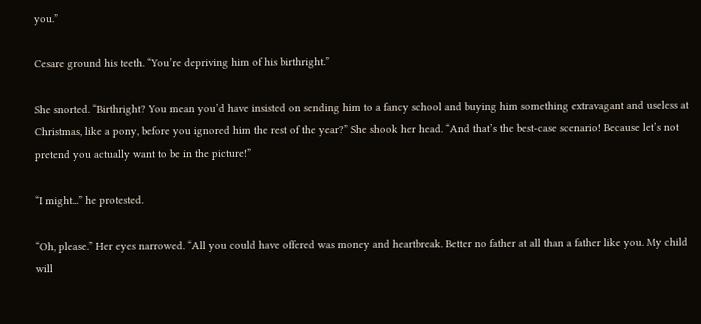you.”

Cesare ground his teeth. “You’re depriving him of his birthright.”

She snorted. “Birthright? You mean you’d have insisted on sending him to a fancy school and buying him something extravagant and useless at Christmas, like a pony, before you ignored him the rest of the year?” She shook her head. “And that’s the best-case scenario! Because let’s not pretend you actually want to be in the picture!”

“I might...” he protested.

“Oh, please.” Her eyes narrowed. “All you could have offered was money and heartbreak. Better no father at all than a father like you. My child will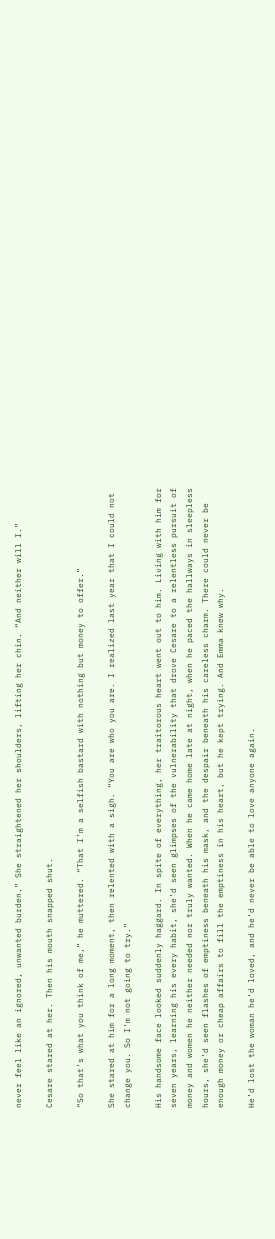never feel like an ignored, unwanted burden.” She straightened her shoulders, lifting her chin. “And neither will I.”

Cesare stared at her. Then his mouth snapped shut.

“So that’s what you think of me,” he muttered. “That I’m a selfish bastard with nothing but money to offer.”

She stared at him for a long moment, then relented with a sigh. “You are who you are. I realized last year that I could not change you. So I’m not going to try.”

His handsome face looked suddenly haggard. In spite of everything, her traitorous heart went out to him. Living with him for seven years, learning his every habit, she’d seen glimpses of the vulnerability that drove Cesare to a relentless pursuit of money and women he neither needed nor truly wanted. When he came home late at night, when he paced the hallways in sleepless hours, she’d seen flashes of emptiness beneath his mask, and the despair beneath his careless charm. There could never be enough money or cheap affairs to fill the emptiness in his heart, but he kept trying. And Emma knew why.

He’d lost the woman he’d loved, and he’d never be able to love anyone again.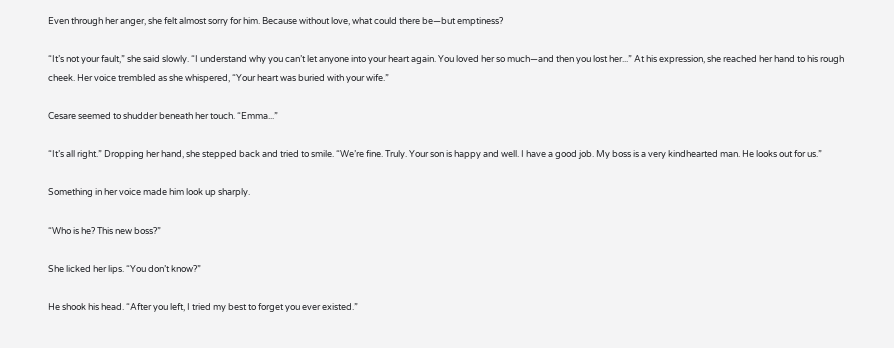Even through her anger, she felt almost sorry for him. Because without love, what could there be—but emptiness?

“It’s not your fault,” she said slowly. “I understand why you can’t let anyone into your heart again. You loved her so much—and then you lost her...” At his expression, she reached her hand to his rough cheek. Her voice trembled as she whispered, “Your heart was buried with your wife.”

Cesare seemed to shudder beneath her touch. “Emma...”

“It’s all right.” Dropping her hand, she stepped back and tried to smile. “We’re fine. Truly. Your son is happy and well. I have a good job. My boss is a very kindhearted man. He looks out for us.”

Something in her voice made him look up sharply.

“Who is he? This new boss?”

She licked her lips. “You don’t know?”

He shook his head. “After you left, I tried my best to forget you ever existed.”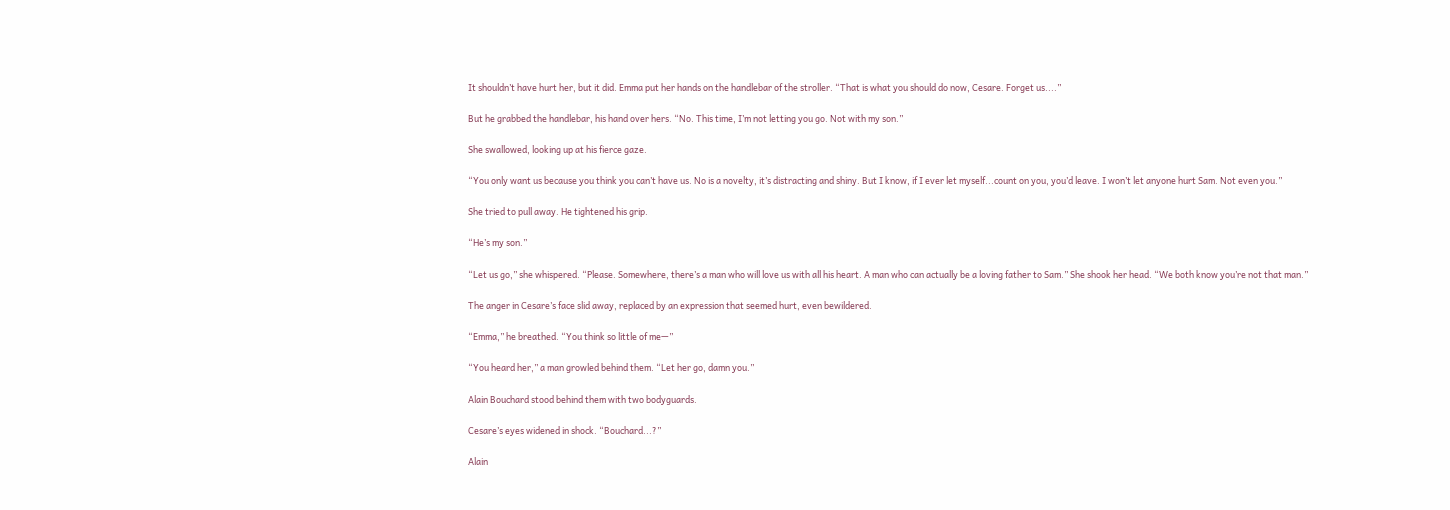It shouldn’t have hurt her, but it did. Emma put her hands on the handlebar of the stroller. “That is what you should do now, Cesare. Forget us....”

But he grabbed the handlebar, his hand over hers. “No. This time, I’m not letting you go. Not with my son.”

She swallowed, looking up at his fierce gaze.

“You only want us because you think you can’t have us. No is a novelty, it’s distracting and shiny. But I know, if I ever let myself...count on you, you’d leave. I won’t let anyone hurt Sam. Not even you.”

She tried to pull away. He tightened his grip.

“He’s my son.”

“Let us go,” she whispered. “Please. Somewhere, there’s a man who will love us with all his heart. A man who can actually be a loving father to Sam.” She shook her head. “We both know you’re not that man.”

The anger in Cesare’s face slid away, replaced by an expression that seemed hurt, even bewildered.

“Emma,” he breathed. “You think so little of me—”

“You heard her,” a man growled behind them. “Let her go, damn you.”

Alain Bouchard stood behind them with two bodyguards.

Cesare’s eyes widened in shock. “Bouchard...?”

Alain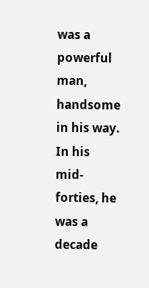was a powerful man, handsome in his way. In his mid-forties, he was a decade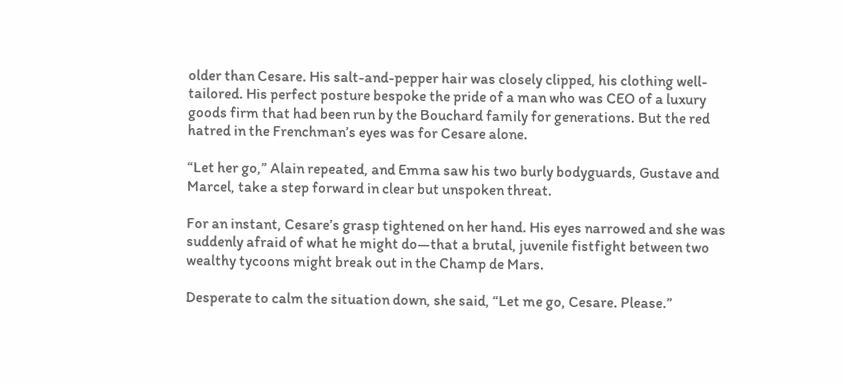older than Cesare. His salt-and-pepper hair was closely clipped, his clothing well-tailored. His perfect posture bespoke the pride of a man who was CEO of a luxury goods firm that had been run by the Bouchard family for generations. But the red hatred in the Frenchman’s eyes was for Cesare alone.

“Let her go,” Alain repeated, and Emma saw his two burly bodyguards, Gustave and Marcel, take a step forward in clear but unspoken threat.

For an instant, Cesare’s grasp tightened on her hand. His eyes narrowed and she was suddenly afraid of what he might do—that a brutal, juvenile fistfight between two wealthy tycoons might break out in the Champ de Mars.

Desperate to calm the situation down, she said, “Let me go, Cesare. Please.”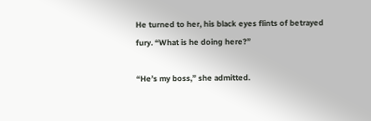He turned to her, his black eyes flints of betrayed fury. “What is he doing here?”

“He’s my boss,” she admitted.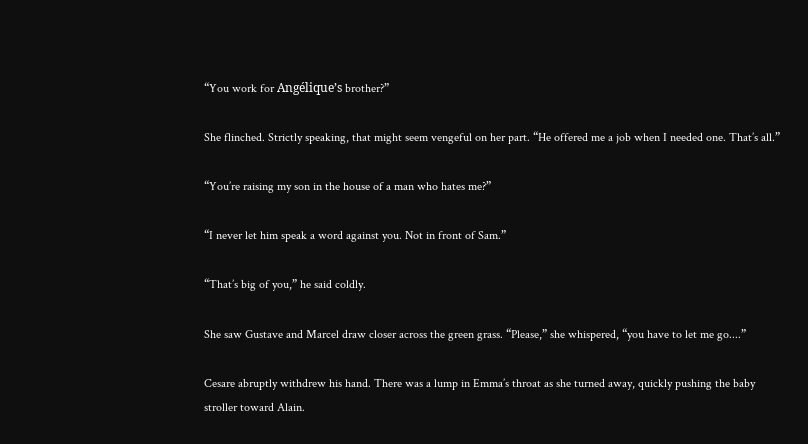“You work for Angélique’s brother?”

She flinched. Strictly speaking, that might seem vengeful on her part. “He offered me a job when I needed one. That’s all.”

“You’re raising my son in the house of a man who hates me?”

“I never let him speak a word against you. Not in front of Sam.”

“That’s big of you,” he said coldly.

She saw Gustave and Marcel draw closer across the green grass. “Please,” she whispered, “you have to let me go....”

Cesare abruptly withdrew his hand. There was a lump in Emma’s throat as she turned away, quickly pushing the baby stroller toward Alain.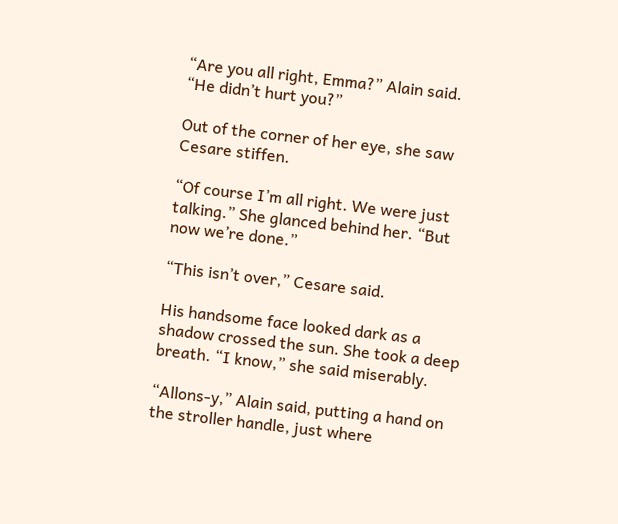“Are you all right, Emma?” Alain said. “He didn’t hurt you?”

Out of the corner of her eye, she saw Cesare stiffen.

“Of course I’m all right. We were just talking.” She glanced behind her. “But now we’re done.”

“This isn’t over,” Cesare said.

His handsome face looked dark as a shadow crossed the sun. She took a deep breath. “I know,” she said miserably.

“Allons-y,” Alain said, putting a hand on the stroller handle, just where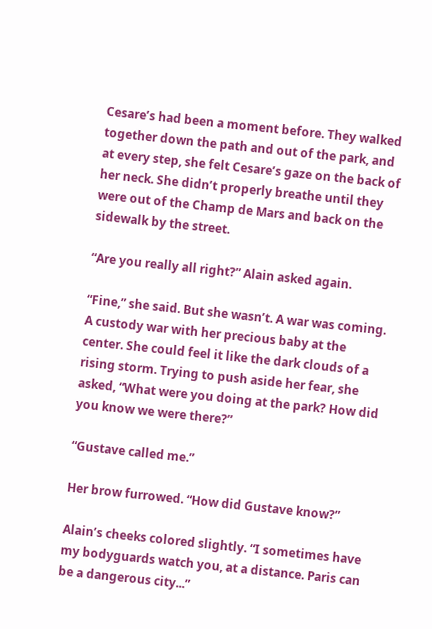Cesare’s had been a moment before. They walked together down the path and out of the park, and at every step, she felt Cesare’s gaze on the back of her neck. She didn’t properly breathe until they were out of the Champ de Mars and back on the sidewalk by the street.

“Are you really all right?” Alain asked again.

“Fine,” she said. But she wasn’t. A war was coming. A custody war with her precious baby at the center. She could feel it like the dark clouds of a rising storm. Trying to push aside her fear, she asked, “What were you doing at the park? How did you know we were there?”

“Gustave called me.”

Her brow furrowed. “How did Gustave know?”

Alain’s cheeks colored slightly. “I sometimes have my bodyguards watch you, at a distance. Paris can be a dangerous city...”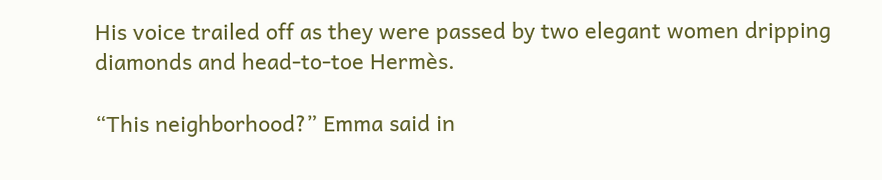His voice trailed off as they were passed by two elegant women dripping diamonds and head-to-toe Hermès.

“This neighborhood?” Emma said in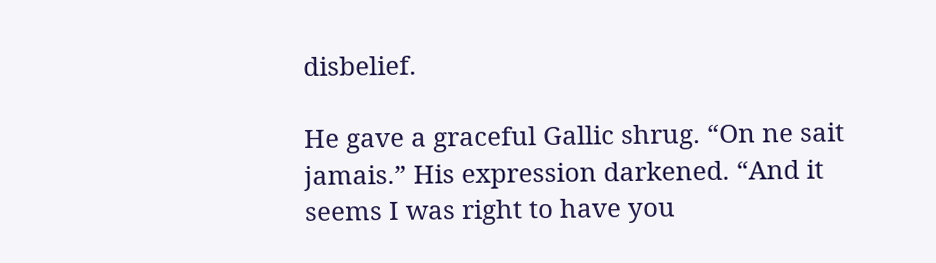disbelief.

He gave a graceful Gallic shrug. “On ne sait jamais.” His expression darkened. “And it seems I was right to have you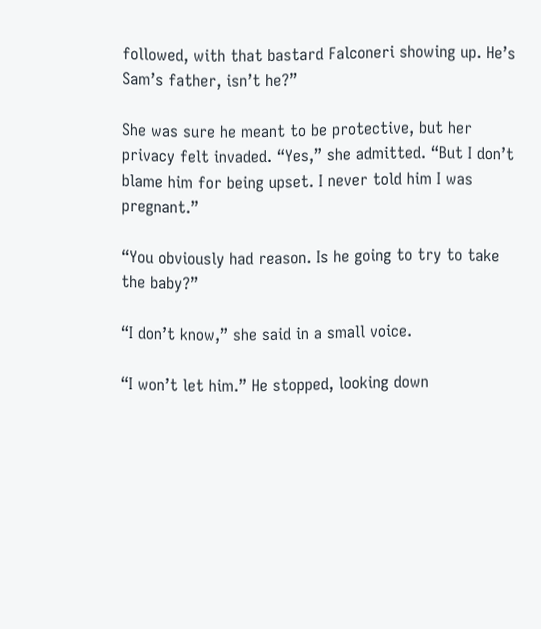followed, with that bastard Falconeri showing up. He’s Sam’s father, isn’t he?”

She was sure he meant to be protective, but her privacy felt invaded. “Yes,” she admitted. “But I don’t blame him for being upset. I never told him I was pregnant.”

“You obviously had reason. Is he going to try to take the baby?”

“I don’t know,” she said in a small voice.

“I won’t let him.” He stopped, looking down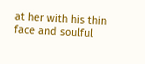at her with his thin face and soulful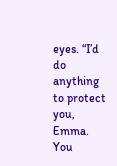eyes. “I’d do anything to protect you, Emma. You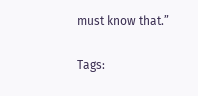must know that.”

Tags: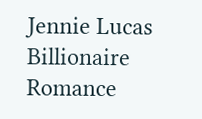Jennie Lucas Billionaire Romance